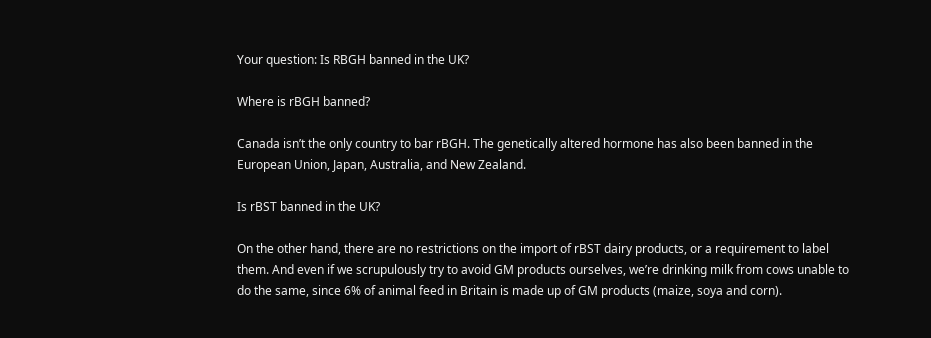Your question: Is RBGH banned in the UK?

Where is rBGH banned?

Canada isn’t the only country to bar rBGH. The genetically altered hormone has also been banned in the European Union, Japan, Australia, and New Zealand.

Is rBST banned in the UK?

On the other hand, there are no restrictions on the import of rBST dairy products, or a requirement to label them. And even if we scrupulously try to avoid GM products ourselves, we’re drinking milk from cows unable to do the same, since 6% of animal feed in Britain is made up of GM products (maize, soya and corn).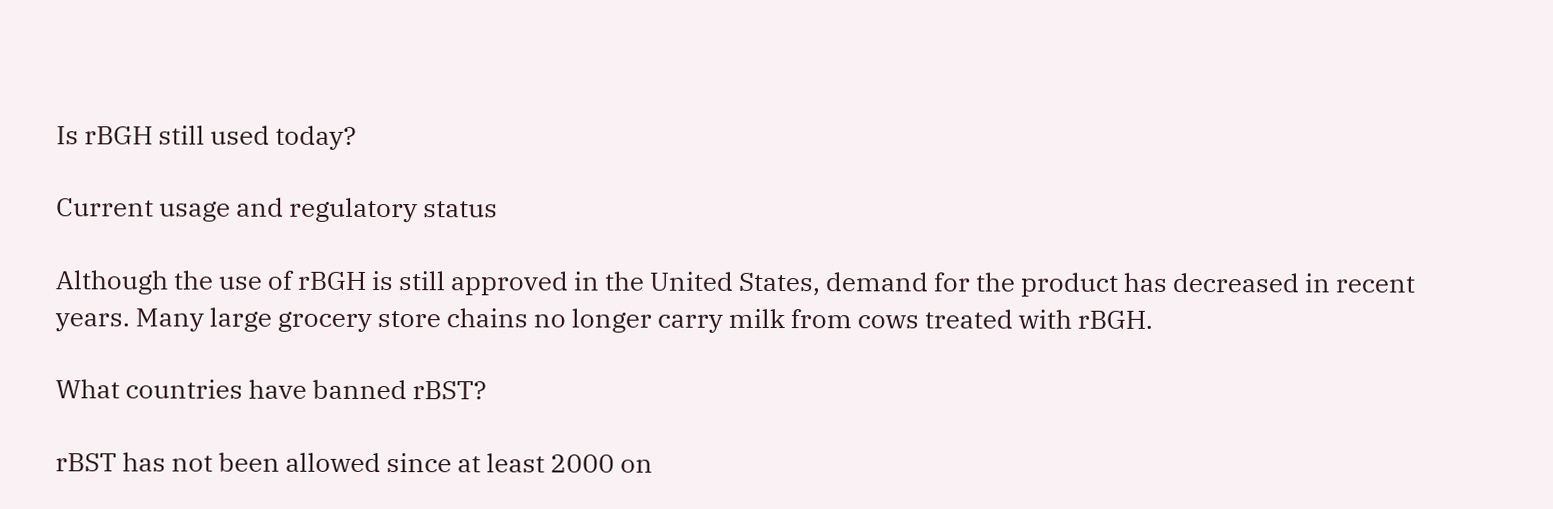Is rBGH still used today?

Current usage and regulatory status

Although the use of rBGH is still approved in the United States, demand for the product has decreased in recent years. Many large grocery store chains no longer carry milk from cows treated with rBGH.

What countries have banned rBST?

rBST has not been allowed since at least 2000 on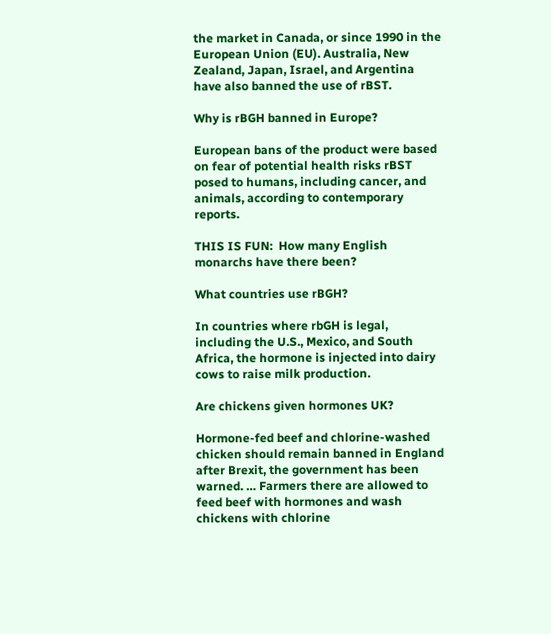the market in Canada, or since 1990 in the European Union (EU). Australia, New Zealand, Japan, Israel, and Argentina have also banned the use of rBST.

Why is rBGH banned in Europe?

European bans of the product were based on fear of potential health risks rBST posed to humans, including cancer, and animals, according to contemporary reports.

THIS IS FUN:  How many English monarchs have there been?

What countries use rBGH?

In countries where rbGH is legal, including the U.S., Mexico, and South Africa, the hormone is injected into dairy cows to raise milk production.

Are chickens given hormones UK?

Hormone-fed beef and chlorine-washed chicken should remain banned in England after Brexit, the government has been warned. … Farmers there are allowed to feed beef with hormones and wash chickens with chlorine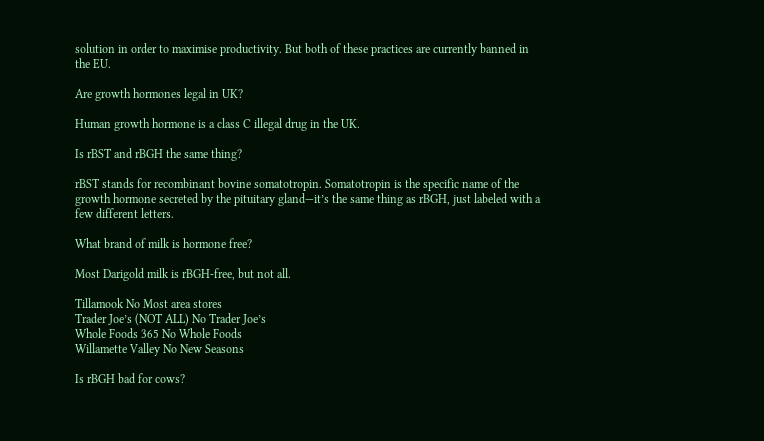solution in order to maximise productivity. But both of these practices are currently banned in the EU.

Are growth hormones legal in UK?

Human growth hormone is a class C illegal drug in the UK.

Is rBST and rBGH the same thing?

rBST stands for recombinant bovine somatotropin. Somatotropin is the specific name of the growth hormone secreted by the pituitary gland—it’s the same thing as rBGH, just labeled with a few different letters.

What brand of milk is hormone free?

Most Darigold milk is rBGH-free, but not all.

Tillamook No Most area stores
Trader Joe’s (NOT ALL) No Trader Joe’s
Whole Foods 365 No Whole Foods
Willamette Valley No New Seasons

Is rBGH bad for cows?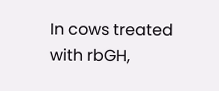In cows treated with rbGH,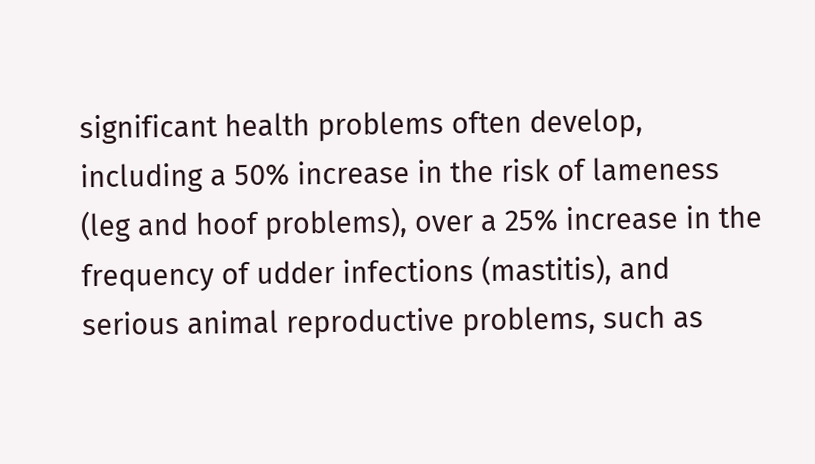significant health problems often develop, including a 50% increase in the risk of lameness (leg and hoof problems), over a 25% increase in the frequency of udder infections (mastitis), and serious animal reproductive problems, such as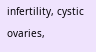infertility, cystic ovaries,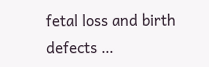fetal loss and birth defects …